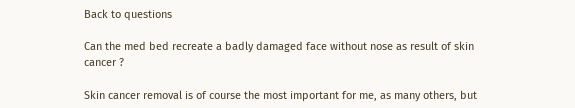Back to questions

Can the med bed recreate a badly damaged face without nose as result of skin cancer ?

Skin cancer removal is of course the most important for me, as many others, but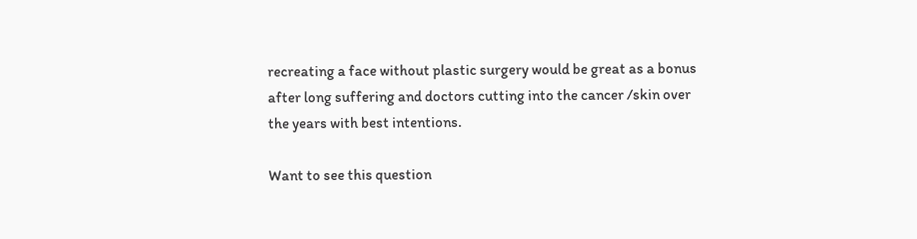recreating a face without plastic surgery would be great as a bonus after long suffering and doctors cutting into the cancer /skin over the years with best intentions.

Want to see this question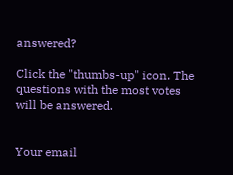answered?

Click the "thumbs-up" icon. The questions with the most votes will be answered.


Your email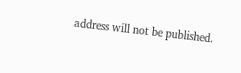address will not be published.